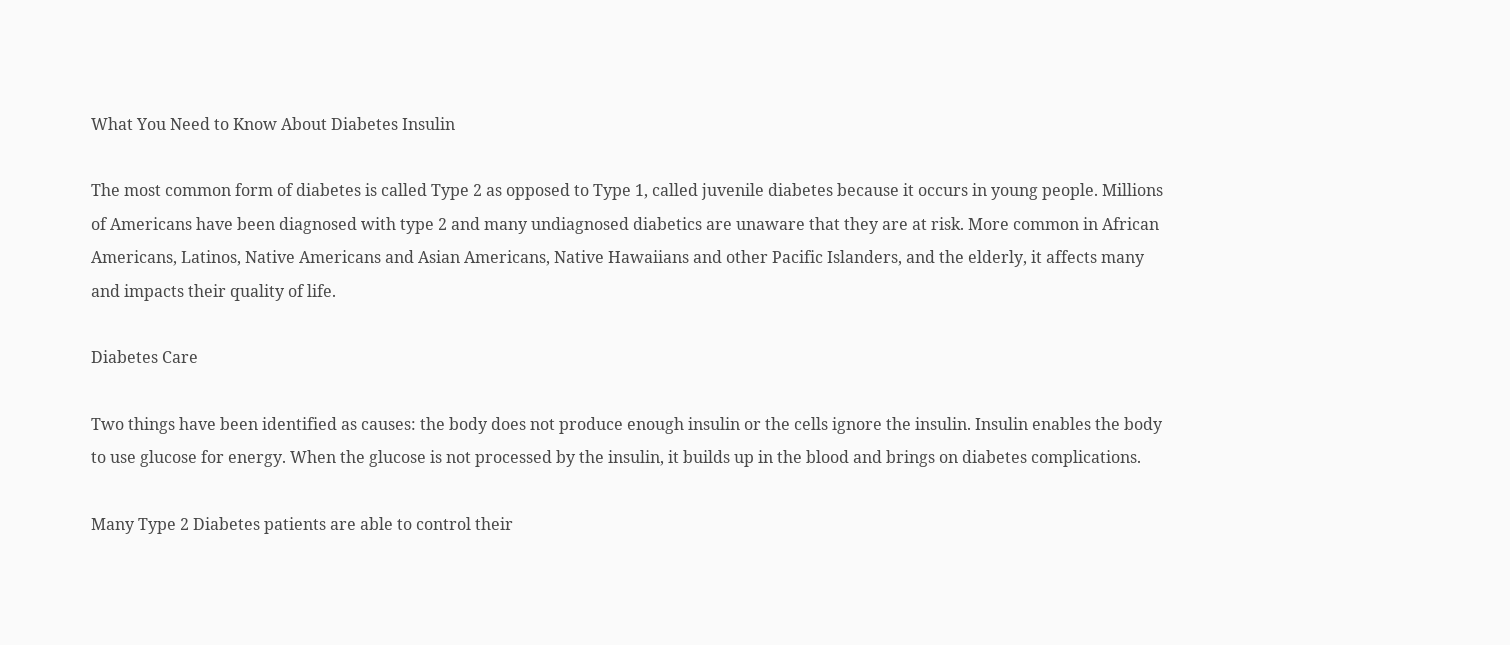What You Need to Know About Diabetes Insulin

The most common form of diabetes is called Type 2 as opposed to Type 1, called juvenile diabetes because it occurs in young people. Millions of Americans have been diagnosed with type 2 and many undiagnosed diabetics are unaware that they are at risk. More common in African Americans, Latinos, Native Americans and Asian Americans, Native Hawaiians and other Pacific Islanders, and the elderly, it affects many and impacts their quality of life.

Diabetes Care

Two things have been identified as causes: the body does not produce enough insulin or the cells ignore the insulin. Insulin enables the body to use glucose for energy. When the glucose is not processed by the insulin, it builds up in the blood and brings on diabetes complications.

Many Type 2 Diabetes patients are able to control their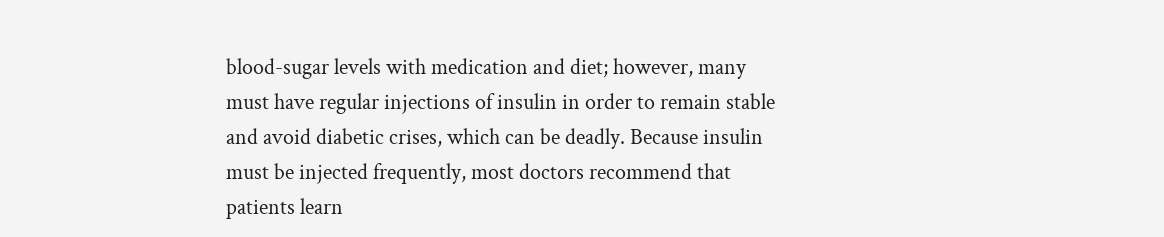blood-sugar levels with medication and diet; however, many must have regular injections of insulin in order to remain stable and avoid diabetic crises, which can be deadly. Because insulin must be injected frequently, most doctors recommend that patients learn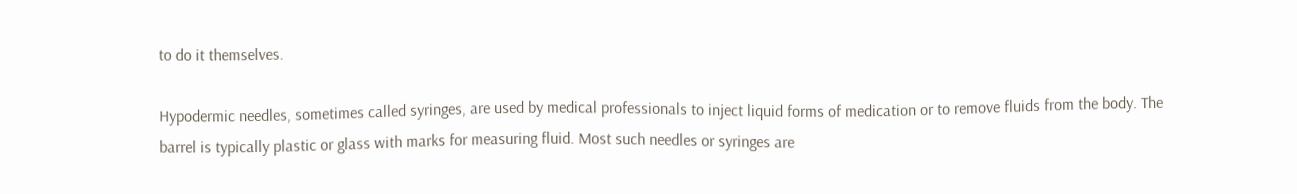to do it themselves.

Hypodermic needles, sometimes called syringes, are used by medical professionals to inject liquid forms of medication or to remove fluids from the body. The barrel is typically plastic or glass with marks for measuring fluid. Most such needles or syringes are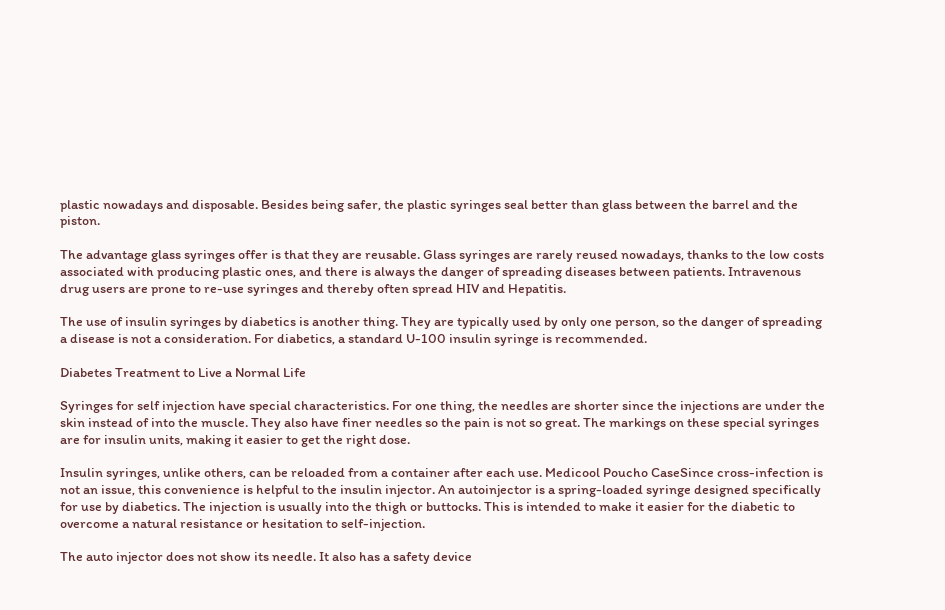plastic nowadays and disposable. Besides being safer, the plastic syringes seal better than glass between the barrel and the piston.

The advantage glass syringes offer is that they are reusable. Glass syringes are rarely reused nowadays, thanks to the low costs associated with producing plastic ones, and there is always the danger of spreading diseases between patients. Intravenous drug users are prone to re-use syringes and thereby often spread HIV and Hepatitis.

The use of insulin syringes by diabetics is another thing. They are typically used by only one person, so the danger of spreading a disease is not a consideration. For diabetics, a standard U-100 insulin syringe is recommended.

Diabetes Treatment to Live a Normal Life

Syringes for self injection have special characteristics. For one thing, the needles are shorter since the injections are under the skin instead of into the muscle. They also have finer needles so the pain is not so great. The markings on these special syringes are for insulin units, making it easier to get the right dose.

Insulin syringes, unlike others, can be reloaded from a container after each use. Medicool Poucho CaseSince cross-infection is not an issue, this convenience is helpful to the insulin injector. An autoinjector is a spring-loaded syringe designed specifically for use by diabetics. The injection is usually into the thigh or buttocks. This is intended to make it easier for the diabetic to overcome a natural resistance or hesitation to self-injection.

The auto injector does not show its needle. It also has a safety device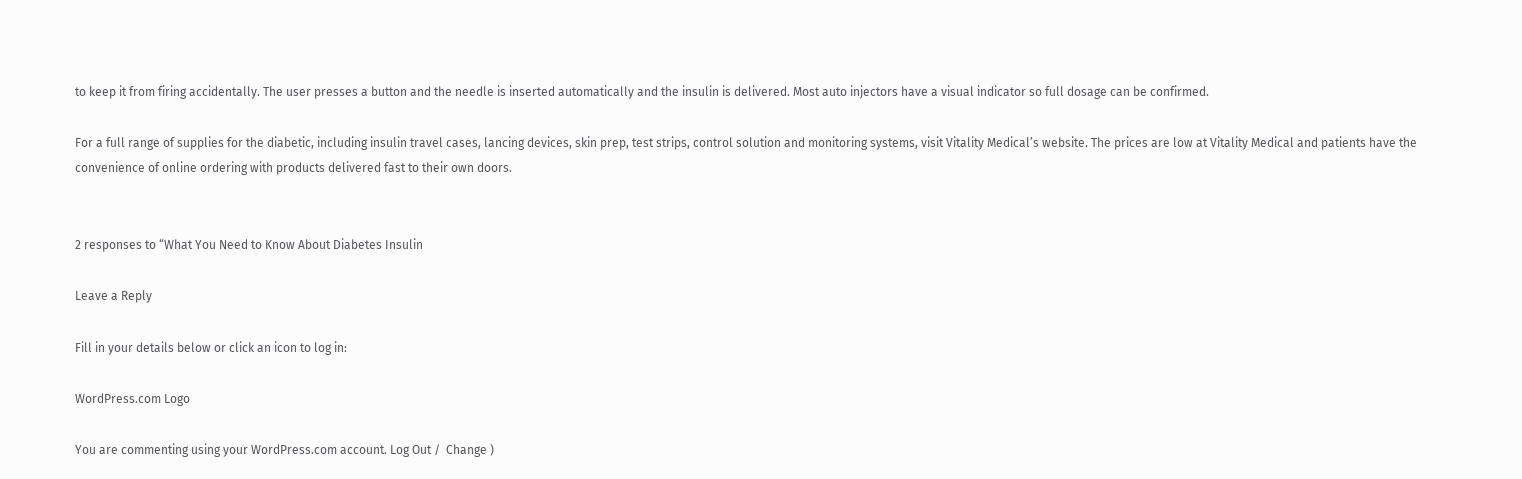to keep it from firing accidentally. The user presses a button and the needle is inserted automatically and the insulin is delivered. Most auto injectors have a visual indicator so full dosage can be confirmed.

For a full range of supplies for the diabetic, including insulin travel cases, lancing devices, skin prep, test strips, control solution and monitoring systems, visit Vitality Medical’s website. The prices are low at Vitality Medical and patients have the convenience of online ordering with products delivered fast to their own doors.


2 responses to “What You Need to Know About Diabetes Insulin

Leave a Reply

Fill in your details below or click an icon to log in:

WordPress.com Logo

You are commenting using your WordPress.com account. Log Out /  Change )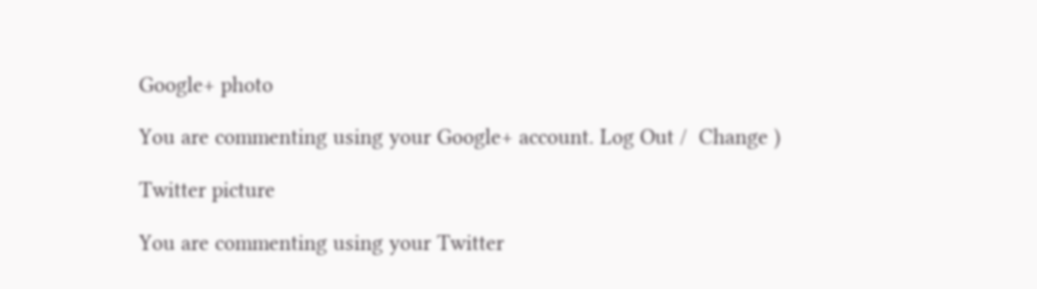Google+ photo

You are commenting using your Google+ account. Log Out /  Change )

Twitter picture

You are commenting using your Twitter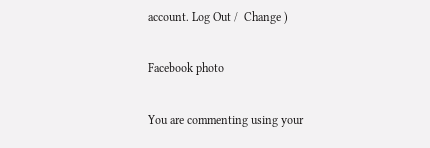account. Log Out /  Change )

Facebook photo

You are commenting using your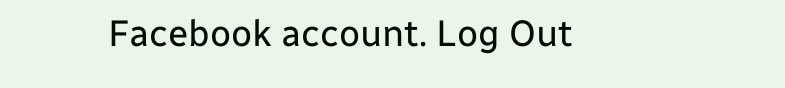Facebook account. Log Out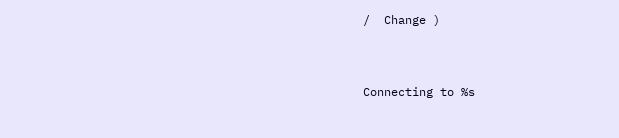/  Change )


Connecting to %s